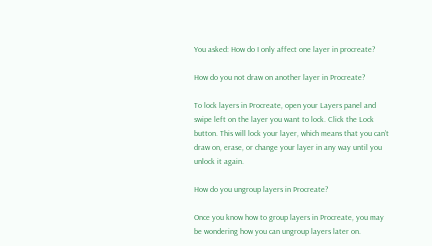You asked: How do I only affect one layer in procreate?

How do you not draw on another layer in Procreate?

To lock layers in Procreate, open your Layers panel and swipe left on the layer you want to lock. Click the Lock button. This will lock your layer, which means that you can’t draw on, erase, or change your layer in any way until you unlock it again.

How do you ungroup layers in Procreate?

Once you know how to group layers in Procreate, you may be wondering how you can ungroup layers later on.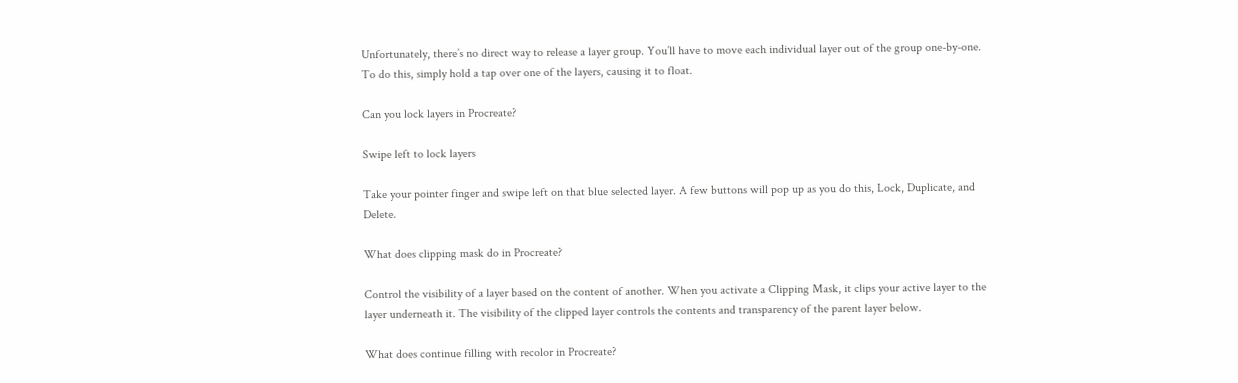Unfortunately, there’s no direct way to release a layer group. You’ll have to move each individual layer out of the group one-by-one. To do this, simply hold a tap over one of the layers, causing it to float.

Can you lock layers in Procreate?

Swipe left to lock layers

Take your pointer finger and swipe left on that blue selected layer. A few buttons will pop up as you do this, Lock, Duplicate, and Delete.

What does clipping mask do in Procreate?

Control the visibility of a layer based on the content of another. When you activate a Clipping Mask, it clips your active layer to the layer underneath it. The visibility of the clipped layer controls the contents and transparency of the parent layer below.

What does continue filling with recolor in Procreate?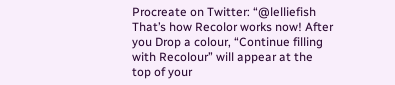Procreate on Twitter: “@lelliefish That’s how Recolor works now! After you Drop a colour, “Continue filling with Recolour” will appear at the top of your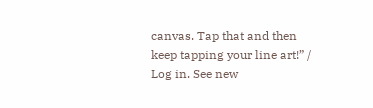canvas. Tap that and then keep tapping your line art!” / Log in. See new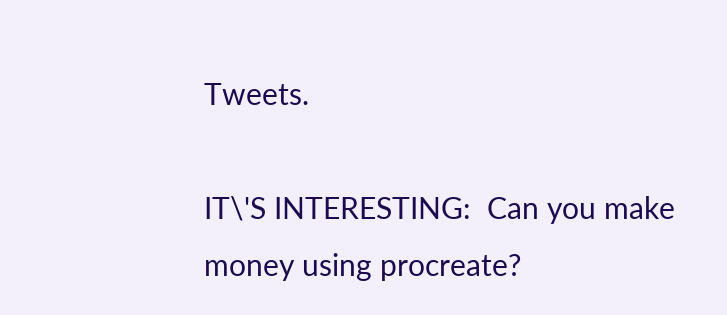Tweets.

IT\'S INTERESTING:  Can you make money using procreate?